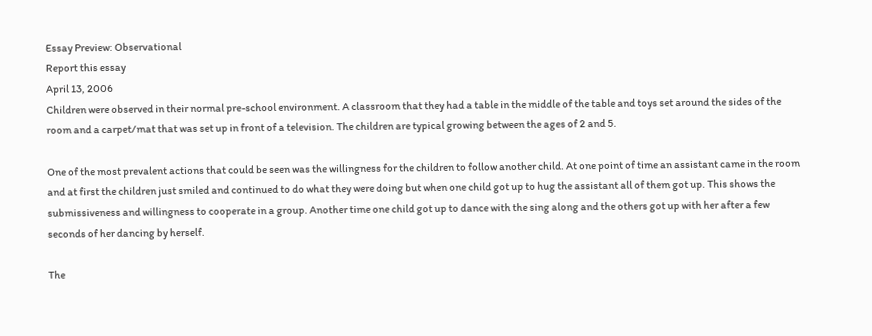Essay Preview: Observational
Report this essay
April 13, 2006
Children were observed in their normal pre-school environment. A classroom that they had a table in the middle of the table and toys set around the sides of the room and a carpet/mat that was set up in front of a television. The children are typical growing between the ages of 2 and 5.

One of the most prevalent actions that could be seen was the willingness for the children to follow another child. At one point of time an assistant came in the room and at first the children just smiled and continued to do what they were doing but when one child got up to hug the assistant all of them got up. This shows the submissiveness and willingness to cooperate in a group. Another time one child got up to dance with the sing along and the others got up with her after a few seconds of her dancing by herself.

The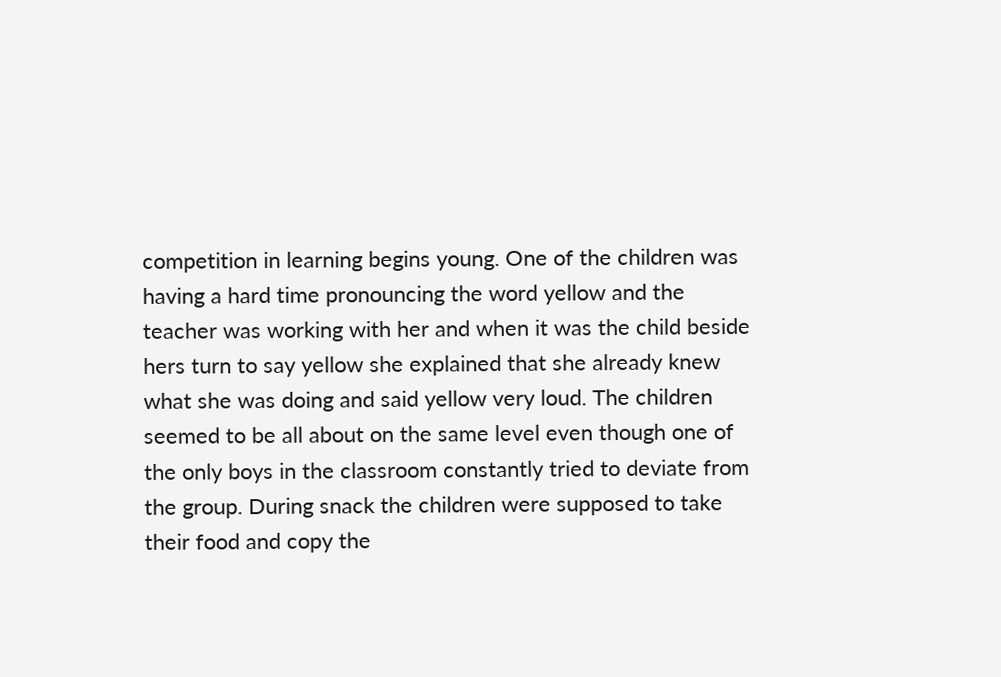competition in learning begins young. One of the children was having a hard time pronouncing the word yellow and the teacher was working with her and when it was the child beside hers turn to say yellow she explained that she already knew what she was doing and said yellow very loud. The children seemed to be all about on the same level even though one of the only boys in the classroom constantly tried to deviate from the group. During snack the children were supposed to take their food and copy the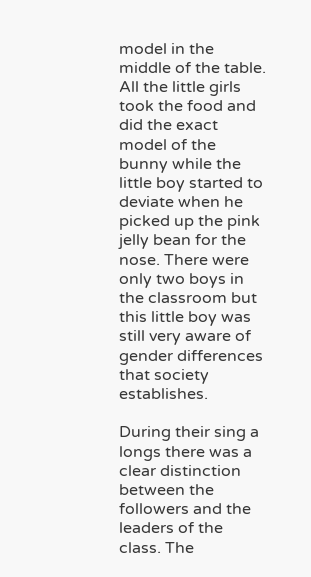model in the middle of the table. All the little girls took the food and did the exact model of the bunny while the little boy started to deviate when he picked up the pink jelly bean for the nose. There were only two boys in the classroom but this little boy was still very aware of gender differences that society establishes.

During their sing a longs there was a clear distinction between the followers and the leaders of the class. The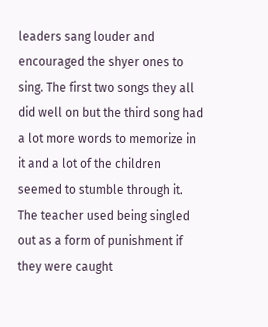leaders sang louder and encouraged the shyer ones to sing. The first two songs they all did well on but the third song had a lot more words to memorize in it and a lot of the children seemed to stumble through it. The teacher used being singled out as a form of punishment if they were caught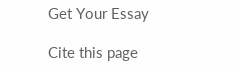Get Your Essay

Cite this page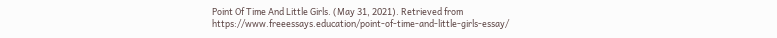Point Of Time And Little Girls. (May 31, 2021). Retrieved from https://www.freeessays.education/point-of-time-and-little-girls-essay/